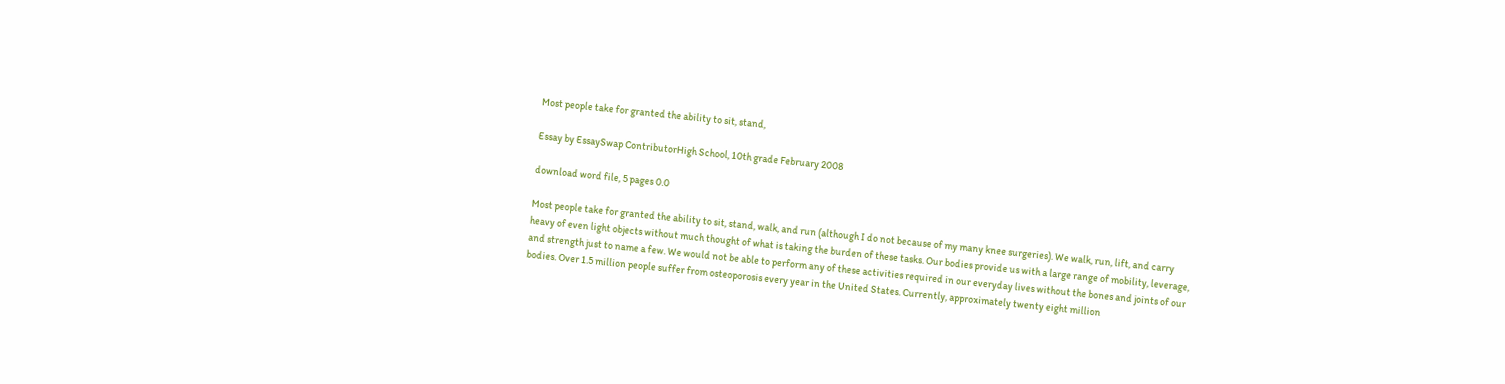Most people take for granted the ability to sit, stand,

Essay by EssaySwap ContributorHigh School, 10th grade February 2008

download word file, 5 pages 0.0

Most people take for granted the ability to sit, stand, walk, and run (although I do not because of my many knee surgeries). We walk, run, lift, and carry heavy of even light objects without much thought of what is taking the burden of these tasks. Our bodies provide us with a large range of mobility, leverage, and strength just to name a few. We would not be able to perform any of these activities required in our everyday lives without the bones and joints of our bodies. Over 1.5 million people suffer from osteoporosis every year in the United States. Currently, approximately twenty eight million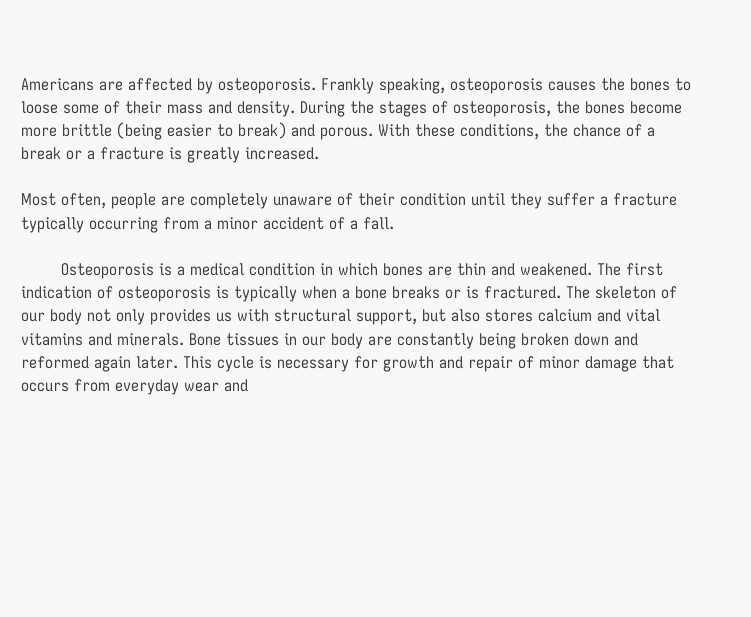Americans are affected by osteoporosis. Frankly speaking, osteoporosis causes the bones to loose some of their mass and density. During the stages of osteoporosis, the bones become more brittle (being easier to break) and porous. With these conditions, the chance of a break or a fracture is greatly increased.

Most often, people are completely unaware of their condition until they suffer a fracture typically occurring from a minor accident of a fall.

        Osteoporosis is a medical condition in which bones are thin and weakened. The first indication of osteoporosis is typically when a bone breaks or is fractured. The skeleton of our body not only provides us with structural support, but also stores calcium and vital vitamins and minerals. Bone tissues in our body are constantly being broken down and reformed again later. This cycle is necessary for growth and repair of minor damage that occurs from everyday wear and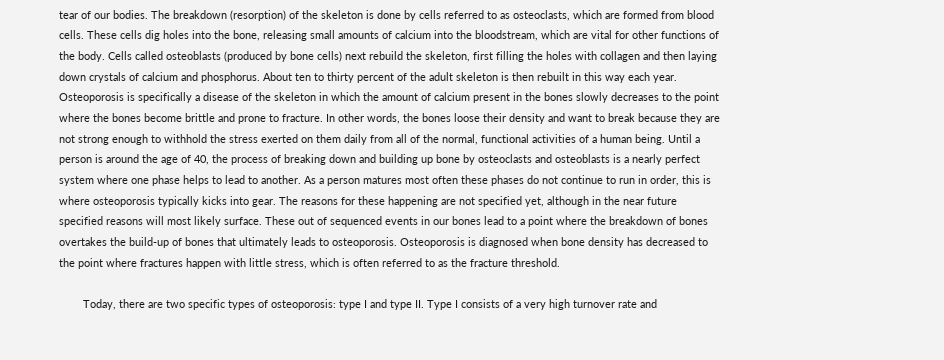tear of our bodies. The breakdown (resorption) of the skeleton is done by cells referred to as osteoclasts, which are formed from blood cells. These cells dig holes into the bone, releasing small amounts of calcium into the bloodstream, which are vital for other functions of the body. Cells called osteoblasts (produced by bone cells) next rebuild the skeleton, first filling the holes with collagen and then laying down crystals of calcium and phosphorus. About ten to thirty percent of the adult skeleton is then rebuilt in this way each year. Osteoporosis is specifically a disease of the skeleton in which the amount of calcium present in the bones slowly decreases to the point where the bones become brittle and prone to fracture. In other words, the bones loose their density and want to break because they are not strong enough to withhold the stress exerted on them daily from all of the normal, functional activities of a human being. Until a person is around the age of 40, the process of breaking down and building up bone by osteoclasts and osteoblasts is a nearly perfect system where one phase helps to lead to another. As a person matures most often these phases do not continue to run in order, this is where osteoporosis typically kicks into gear. The reasons for these happening are not specified yet, although in the near future specified reasons will most likely surface. These out of sequenced events in our bones lead to a point where the breakdown of bones overtakes the build-up of bones that ultimately leads to osteoporosis. Osteoporosis is diagnosed when bone density has decreased to the point where fractures happen with little stress, which is often referred to as the fracture threshold.

        Today, there are two specific types of osteoporosis: type I and type II. Type I consists of a very high turnover rate and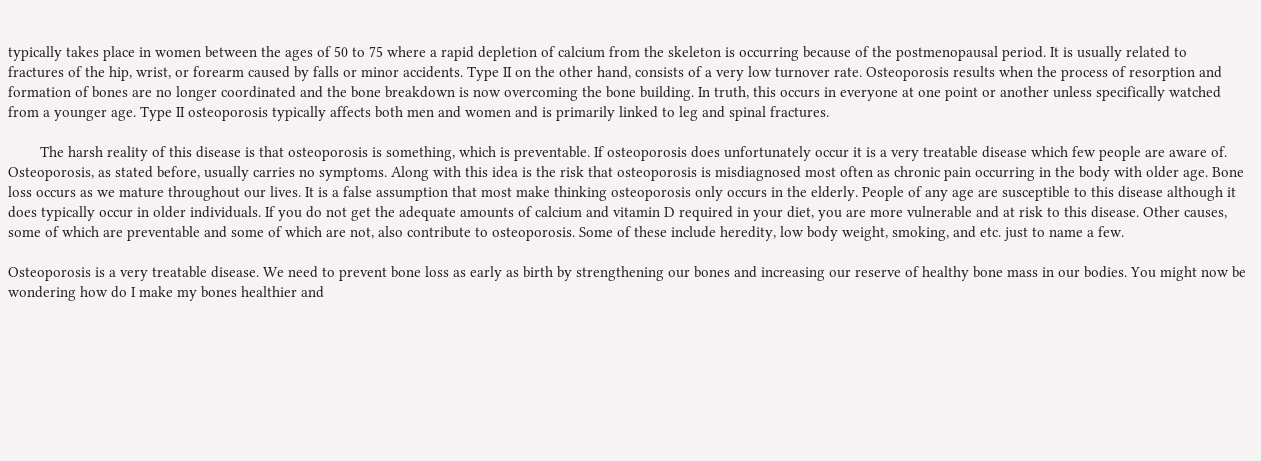typically takes place in women between the ages of 50 to 75 where a rapid depletion of calcium from the skeleton is occurring because of the postmenopausal period. It is usually related to fractures of the hip, wrist, or forearm caused by falls or minor accidents. Type II on the other hand, consists of a very low turnover rate. Osteoporosis results when the process of resorption and formation of bones are no longer coordinated and the bone breakdown is now overcoming the bone building. In truth, this occurs in everyone at one point or another unless specifically watched from a younger age. Type II osteoporosis typically affects both men and women and is primarily linked to leg and spinal fractures.

        The harsh reality of this disease is that osteoporosis is something, which is preventable. If osteoporosis does unfortunately occur it is a very treatable disease which few people are aware of. Osteoporosis, as stated before, usually carries no symptoms. Along with this idea is the risk that osteoporosis is misdiagnosed most often as chronic pain occurring in the body with older age. Bone loss occurs as we mature throughout our lives. It is a false assumption that most make thinking osteoporosis only occurs in the elderly. People of any age are susceptible to this disease although it does typically occur in older individuals. If you do not get the adequate amounts of calcium and vitamin D required in your diet, you are more vulnerable and at risk to this disease. Other causes, some of which are preventable and some of which are not, also contribute to osteoporosis. Some of these include heredity, low body weight, smoking, and etc. just to name a few.

Osteoporosis is a very treatable disease. We need to prevent bone loss as early as birth by strengthening our bones and increasing our reserve of healthy bone mass in our bodies. You might now be wondering how do I make my bones healthier and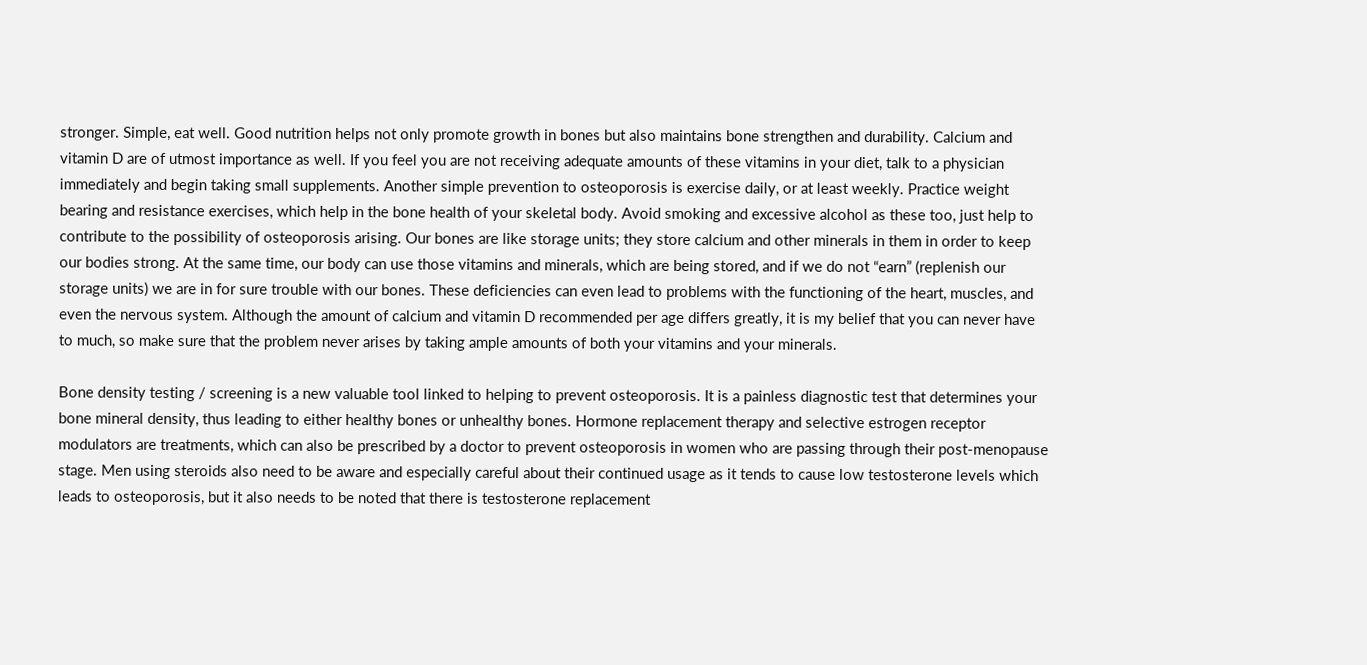stronger. Simple, eat well. Good nutrition helps not only promote growth in bones but also maintains bone strengthen and durability. Calcium and vitamin D are of utmost importance as well. If you feel you are not receiving adequate amounts of these vitamins in your diet, talk to a physician immediately and begin taking small supplements. Another simple prevention to osteoporosis is exercise daily, or at least weekly. Practice weight bearing and resistance exercises, which help in the bone health of your skeletal body. Avoid smoking and excessive alcohol as these too, just help to contribute to the possibility of osteoporosis arising. Our bones are like storage units; they store calcium and other minerals in them in order to keep our bodies strong. At the same time, our body can use those vitamins and minerals, which are being stored, and if we do not “earn” (replenish our storage units) we are in for sure trouble with our bones. These deficiencies can even lead to problems with the functioning of the heart, muscles, and even the nervous system. Although the amount of calcium and vitamin D recommended per age differs greatly, it is my belief that you can never have to much, so make sure that the problem never arises by taking ample amounts of both your vitamins and your minerals.

Bone density testing / screening is a new valuable tool linked to helping to prevent osteoporosis. It is a painless diagnostic test that determines your bone mineral density, thus leading to either healthy bones or unhealthy bones. Hormone replacement therapy and selective estrogen receptor modulators are treatments, which can also be prescribed by a doctor to prevent osteoporosis in women who are passing through their post-menopause stage. Men using steroids also need to be aware and especially careful about their continued usage as it tends to cause low testosterone levels which leads to osteoporosis, but it also needs to be noted that there is testosterone replacement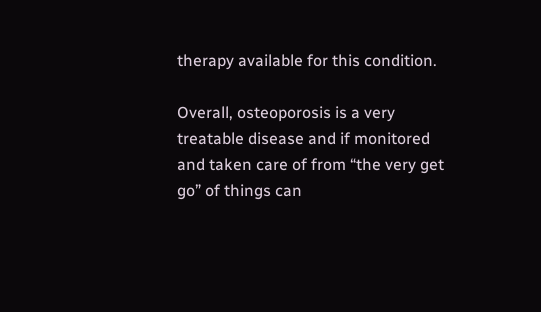therapy available for this condition.

Overall, osteoporosis is a very treatable disease and if monitored and taken care of from “the very get go” of things can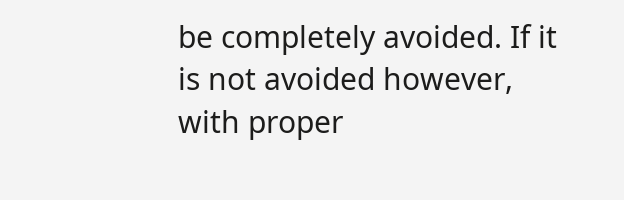be completely avoided. If it is not avoided however, with proper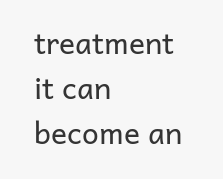treatment it can become an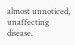almost unnoticed, unaffecting disease.